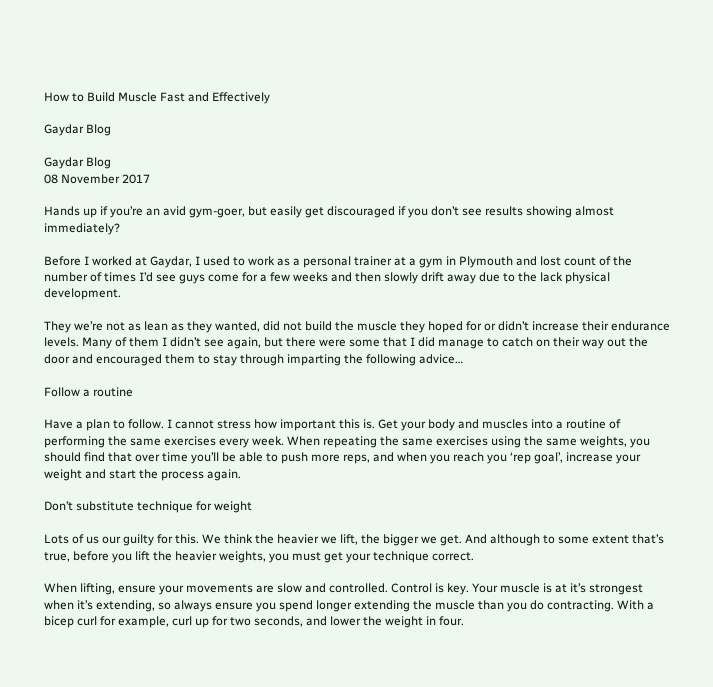How to Build Muscle Fast and Effectively

Gaydar Blog

Gaydar Blog
08 November 2017

Hands up if you’re an avid gym-goer, but easily get discouraged if you don’t see results showing almost immediately?

Before I worked at Gaydar, I used to work as a personal trainer at a gym in Plymouth and lost count of the number of times I’d see guys come for a few weeks and then slowly drift away due to the lack physical development.

They we’re not as lean as they wanted, did not build the muscle they hoped for or didn’t increase their endurance levels. Many of them I didn’t see again, but there were some that I did manage to catch on their way out the door and encouraged them to stay through imparting the following advice…

Follow a routine

Have a plan to follow. I cannot stress how important this is. Get your body and muscles into a routine of performing the same exercises every week. When repeating the same exercises using the same weights, you should find that over time you’ll be able to push more reps, and when you reach you ‘rep goal’, increase your weight and start the process again.

Don’t substitute technique for weight

Lots of us our guilty for this. We think the heavier we lift, the bigger we get. And although to some extent that’s true, before you lift the heavier weights, you must get your technique correct.

When lifting, ensure your movements are slow and controlled. Control is key. Your muscle is at it’s strongest when it’s extending, so always ensure you spend longer extending the muscle than you do contracting. With a bicep curl for example, curl up for two seconds, and lower the weight in four.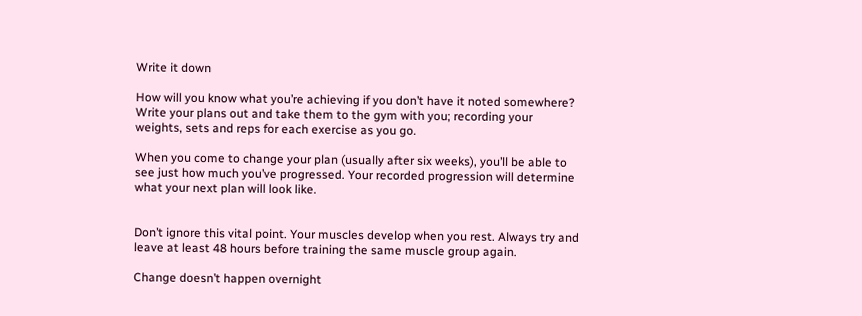Write it down

How will you know what you’re achieving if you don’t have it noted somewhere? Write your plans out and take them to the gym with you; recording your weights, sets and reps for each exercise as you go.

When you come to change your plan (usually after six weeks), you’ll be able to see just how much you’ve progressed. Your recorded progression will determine what your next plan will look like.


Don’t ignore this vital point. Your muscles develop when you rest. Always try and leave at least 48 hours before training the same muscle group again.

Change doesn’t happen overnight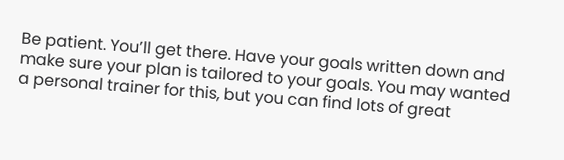Be patient. You’ll get there. Have your goals written down and make sure your plan is tailored to your goals. You may wanted a personal trainer for this, but you can find lots of great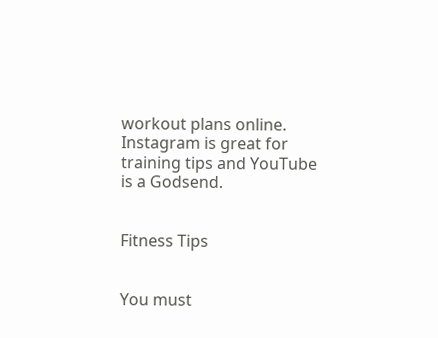workout plans online. Instagram is great for training tips and YouTube is a Godsend.


Fitness Tips


You must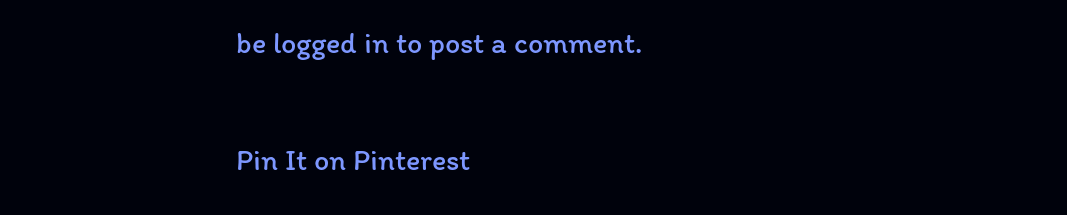be logged in to post a comment.


Pin It on Pinterest